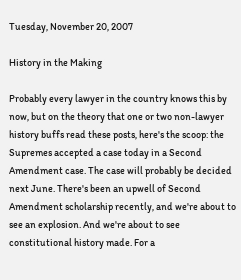Tuesday, November 20, 2007

History in the Making

Probably every lawyer in the country knows this by now, but on the theory that one or two non-lawyer history buffs read these posts, here's the scoop: the Supremes accepted a case today in a Second Amendment case. The case will probably be decided next June. There's been an upwell of Second Amendment scholarship recently, and we're about to see an explosion. And we're about to see constitutional history made. For a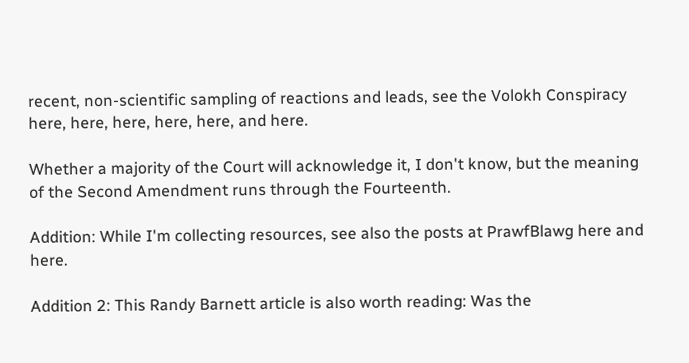recent, non-scientific sampling of reactions and leads, see the Volokh Conspiracy here, here, here, here, here, and here.

Whether a majority of the Court will acknowledge it, I don't know, but the meaning of the Second Amendment runs through the Fourteenth.

Addition: While I'm collecting resources, see also the posts at PrawfBlawg here and here.

Addition 2: This Randy Barnett article is also worth reading: Was the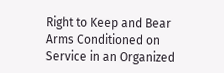Right to Keep and Bear Arms Conditioned on Service in an Organized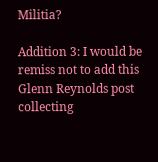Militia?

Addition 3: I would be remiss not to add this Glenn Reynolds post collecting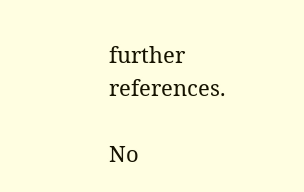further references.

No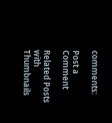comments:

Post a Comment

Related Posts with Thumbnails